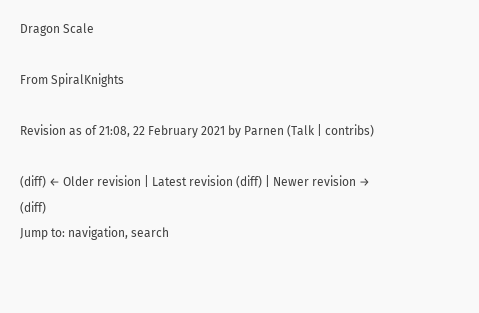Dragon Scale

From SpiralKnights

Revision as of 21:08, 22 February 2021 by Parnen (Talk | contribs)

(diff) ← Older revision | Latest revision (diff) | Newer revision → (diff)
Jump to: navigation, search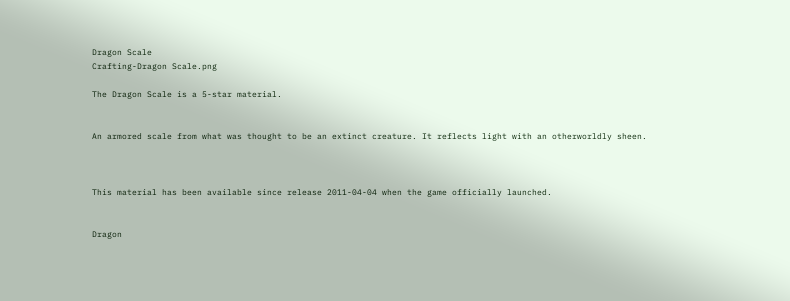Dragon Scale
Crafting-Dragon Scale.png

The Dragon Scale is a 5-star material.


An armored scale from what was thought to be an extinct creature. It reflects light with an otherworldly sheen.



This material has been available since release 2011-04-04 when the game officially launched.


Dragon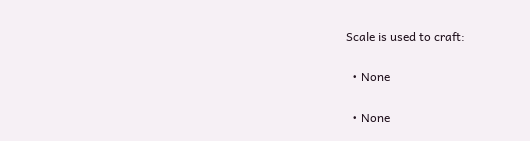Scale is used to craft:

  • None

  • None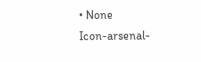• None
Icon-arsenal-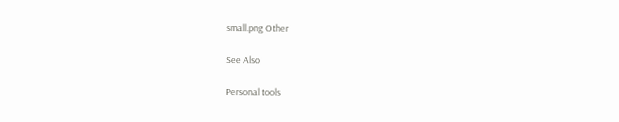small.png Other

See Also

Personal tools